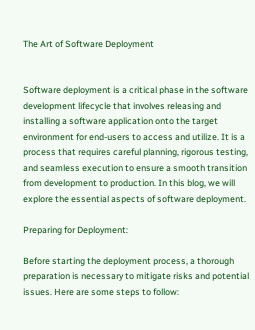The Art of Software Deployment


Software deployment is a critical phase in the software development lifecycle that involves releasing and installing a software application onto the target environment for end-users to access and utilize. It is a process that requires careful planning, rigorous testing, and seamless execution to ensure a smooth transition from development to production. In this blog, we will explore the essential aspects of software deployment.

Preparing for Deployment:

Before starting the deployment process, a thorough preparation is necessary to mitigate risks and potential issues. Here are some steps to follow: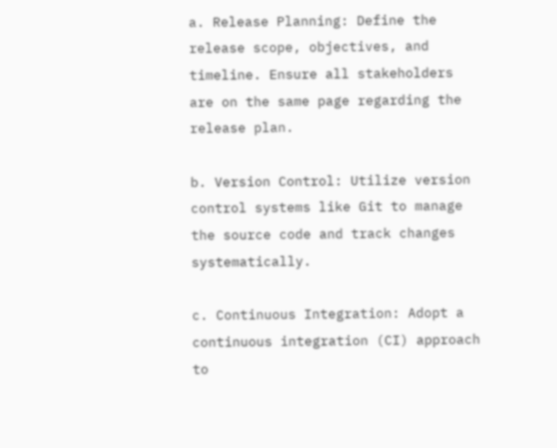a. Release Planning: Define the release scope, objectives, and timeline. Ensure all stakeholders are on the same page regarding the release plan.

b. Version Control: Utilize version control systems like Git to manage the source code and track changes systematically.

c. Continuous Integration: Adopt a continuous integration (CI) approach to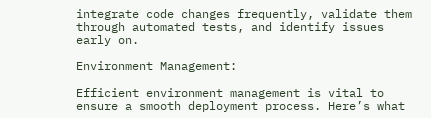integrate code changes frequently, validate them through automated tests, and identify issues early on.

Environment Management:

Efficient environment management is vital to ensure a smooth deployment process. Here’s what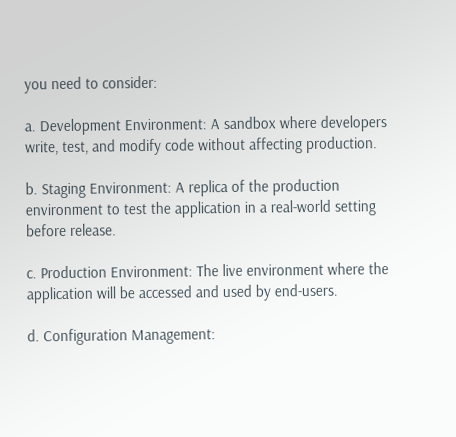you need to consider:

a. Development Environment: A sandbox where developers write, test, and modify code without affecting production.

b. Staging Environment: A replica of the production environment to test the application in a real-world setting before release.

c. Production Environment: The live environment where the application will be accessed and used by end-users.

d. Configuration Management: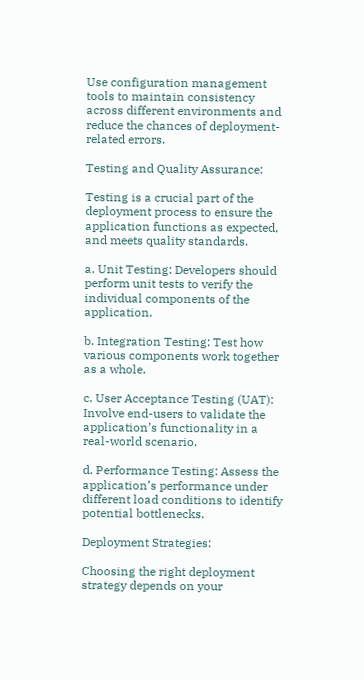Use configuration management tools to maintain consistency across different environments and reduce the chances of deployment-related errors.

Testing and Quality Assurance:

Testing is a crucial part of the deployment process to ensure the application functions as expected, and meets quality standards.

a. Unit Testing: Developers should perform unit tests to verify the individual components of the application.

b. Integration Testing: Test how various components work together as a whole.

c. User Acceptance Testing (UAT): Involve end-users to validate the application’s functionality in a real-world scenario.

d. Performance Testing: Assess the application’s performance under different load conditions to identify potential bottlenecks.

Deployment Strategies:

Choosing the right deployment strategy depends on your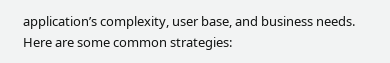application’s complexity, user base, and business needs. Here are some common strategies: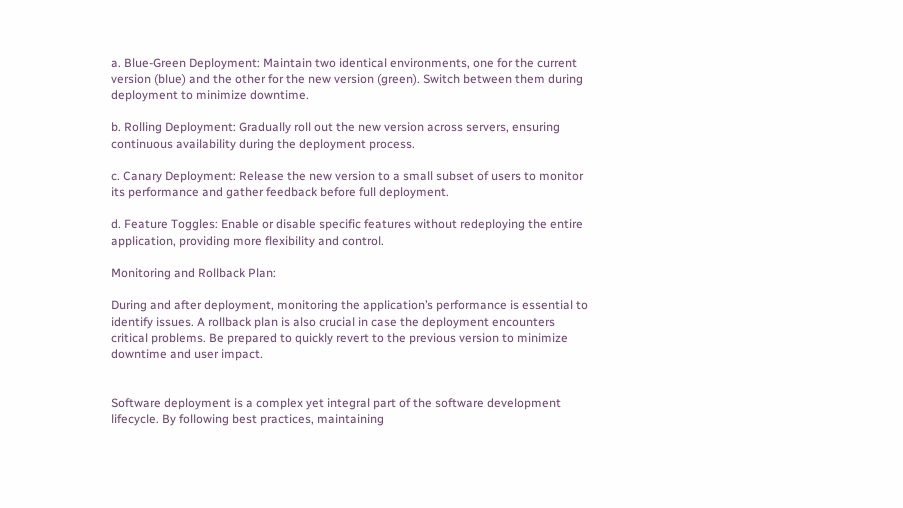a. Blue-Green Deployment: Maintain two identical environments, one for the current version (blue) and the other for the new version (green). Switch between them during deployment to minimize downtime.

b. Rolling Deployment: Gradually roll out the new version across servers, ensuring continuous availability during the deployment process.

c. Canary Deployment: Release the new version to a small subset of users to monitor its performance and gather feedback before full deployment.

d. Feature Toggles: Enable or disable specific features without redeploying the entire application, providing more flexibility and control.

Monitoring and Rollback Plan:

During and after deployment, monitoring the application’s performance is essential to identify issues. A rollback plan is also crucial in case the deployment encounters critical problems. Be prepared to quickly revert to the previous version to minimize downtime and user impact.


Software deployment is a complex yet integral part of the software development lifecycle. By following best practices, maintaining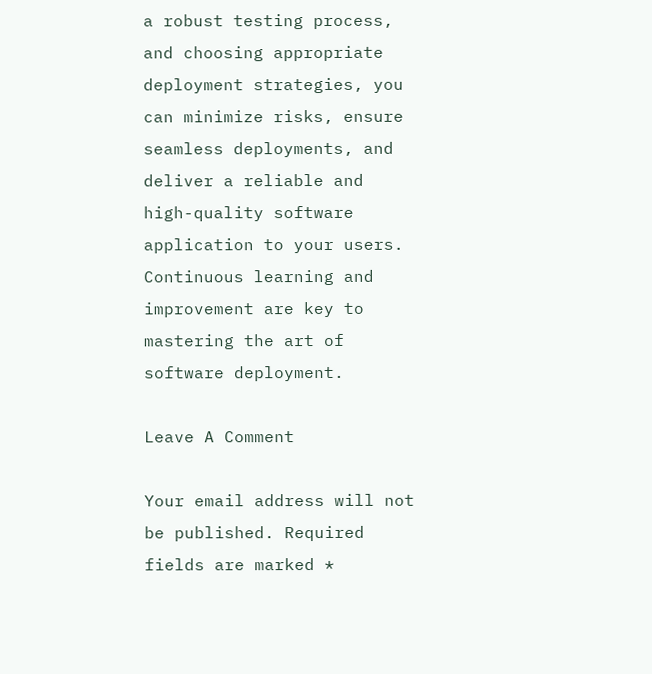a robust testing process, and choosing appropriate deployment strategies, you can minimize risks, ensure seamless deployments, and deliver a reliable and high-quality software application to your users. Continuous learning and improvement are key to mastering the art of software deployment.

Leave A Comment

Your email address will not be published. Required fields are marked *